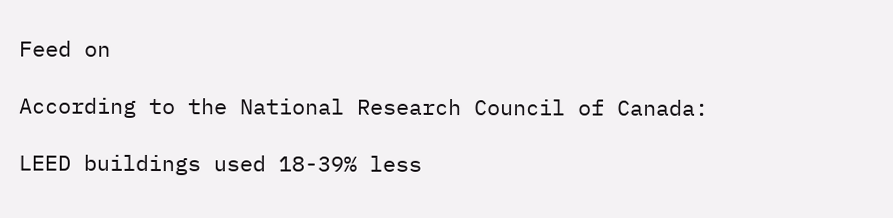Feed on

According to the National Research Council of Canada:

LEED buildings used 18-39% less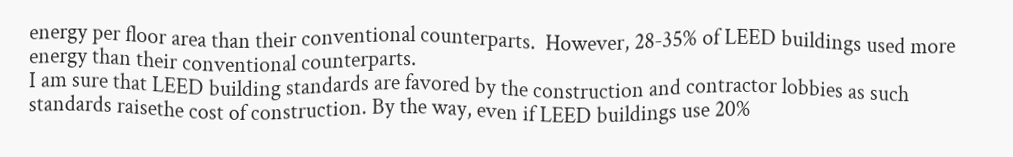energy per floor area than their conventional counterparts.  However, 28-35% of LEED buildings used more energy than their conventional counterparts.
I am sure that LEED building standards are favored by the construction and contractor lobbies as such standards raisethe cost of construction. By the way, even if LEED buildings use 20%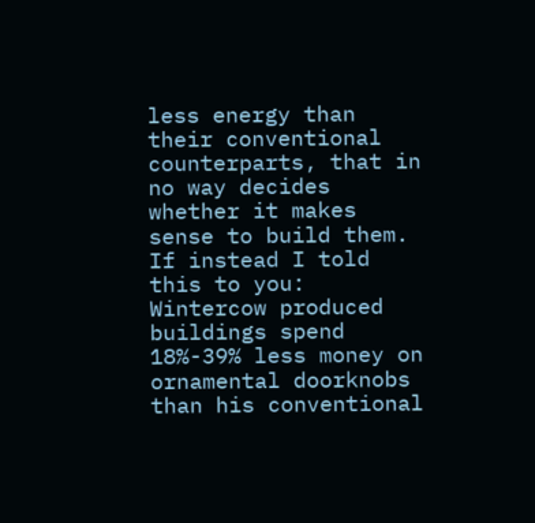less energy than their conventional counterparts, that in no way decides whether it makes sense to build them. If instead I told this to you:
Wintercow produced buildings spend 18%-39% less money on ornamental doorknobs than his conventional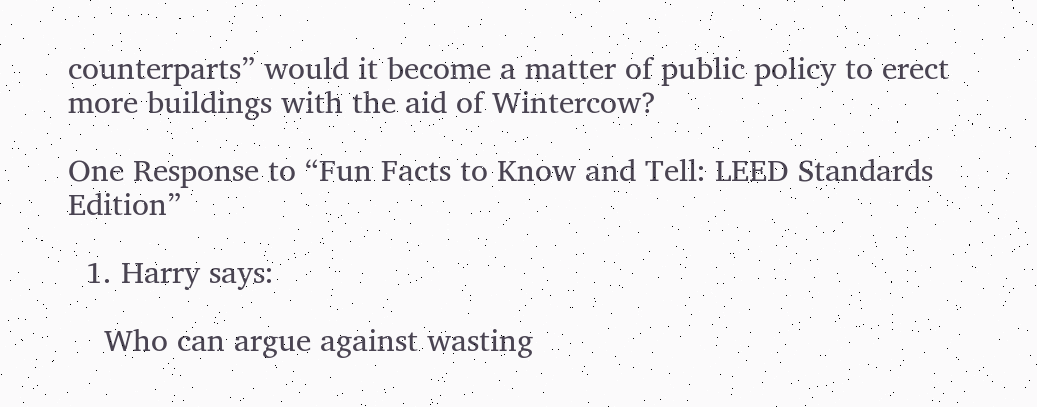counterparts” would it become a matter of public policy to erect more buildings with the aid of Wintercow?

One Response to “Fun Facts to Know and Tell: LEED Standards Edition”

  1. Harry says:

    Who can argue against wasting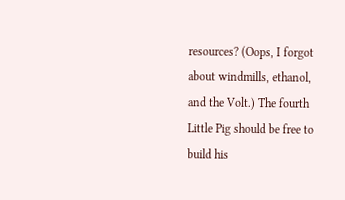resources? (Oops, I forgot about windmills, ethanol, and the Volt.) The fourth Little Pig should be free to build his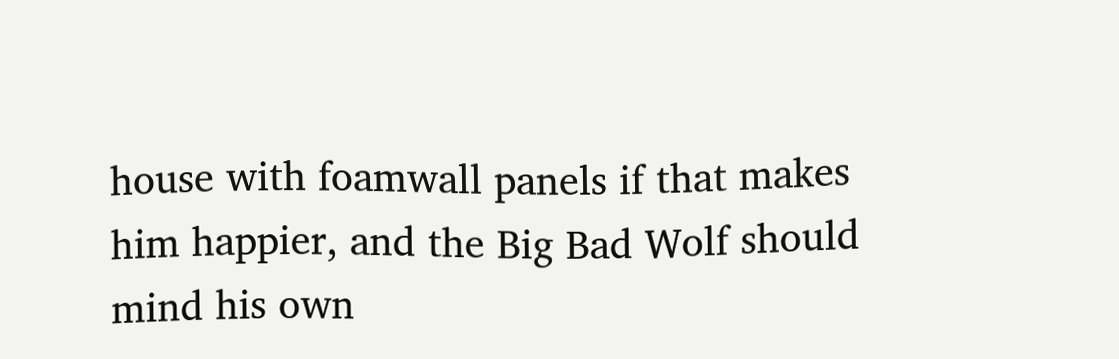house with foamwall panels if that makes him happier, and the Big Bad Wolf should mind his own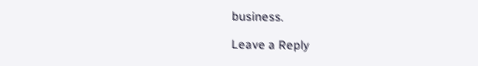business.

Leave a Reply